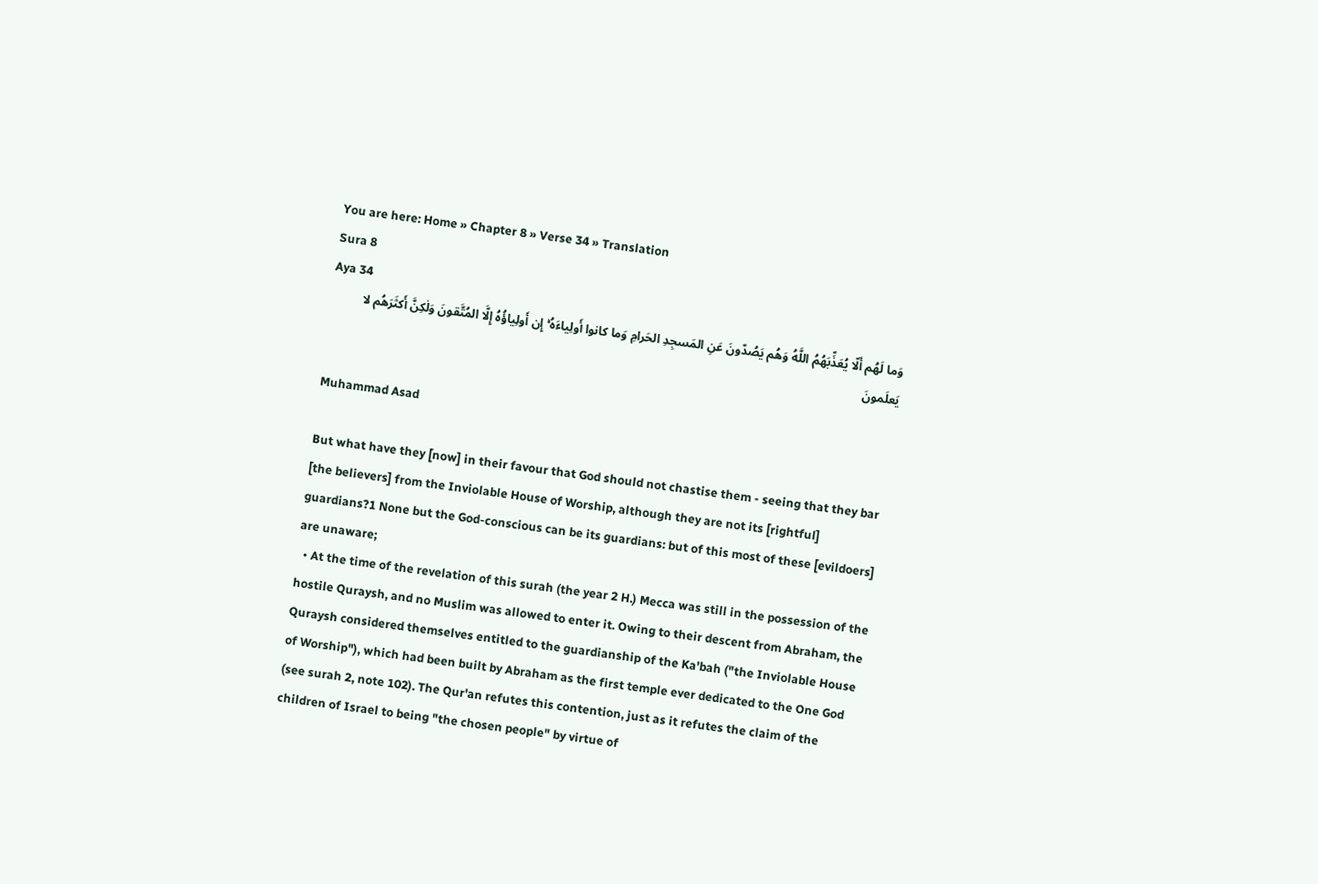You are here: Home » Chapter 8 » Verse 34 » Translation
Sura 8
Aya 34
وَما لَهُم أَلّا يُعَذِّبَهُمُ اللَّهُ وَهُم يَصُدّونَ عَنِ المَسجِدِ الحَرامِ وَما كانوا أَولِياءَهُ ۚ إِن أَولِياؤُهُ إِلَّا المُتَّقونَ وَلٰكِنَّ أَكثَرَهُم لا يَعلَمونَ

Muhammad Asad

But what have they [now] in their favour that God should not chastise them - seeing that they bar [the believers] from the Inviolable House of Worship, although they are not its [rightful] guardians?1 None but the God-conscious can be its guardians: but of this most of these [evildoers] are unaware;
  • At the time of the revelation of this surah (the year 2 H.) Mecca was still in the possession of the hostile Quraysh, and no Muslim was allowed to enter it. Owing to their descent from Abraham, the Quraysh considered themselves entitled to the guardianship of the Ka'bah ("the Inviolable House of Worship"), which had been built by Abraham as the first temple ever dedicated to the One God (see surah 2, note 102). The Qur'an refutes this contention, just as it refutes the claim of the children of Israel to being "the chosen people" by virtue of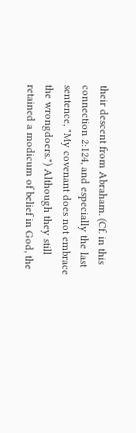their descent from Abraham. (Cf. in this connection 2:124, and especially the last sentence, "My covenant does not embrace the wrongdoers.") Although they still retained a modicum of belief in God, the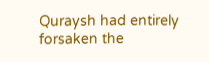Quraysh had entirely forsaken the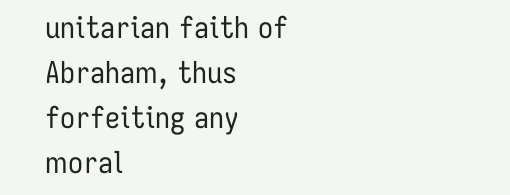unitarian faith of Abraham, thus forfeiting any moral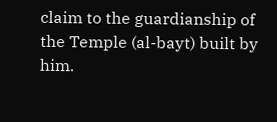claim to the guardianship of the Temple (al-bayt) built by him.